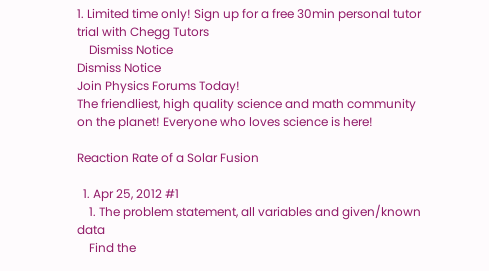1. Limited time only! Sign up for a free 30min personal tutor trial with Chegg Tutors
    Dismiss Notice
Dismiss Notice
Join Physics Forums Today!
The friendliest, high quality science and math community on the planet! Everyone who loves science is here!

Reaction Rate of a Solar Fusion

  1. Apr 25, 2012 #1
    1. The problem statement, all variables and given/known data
    Find the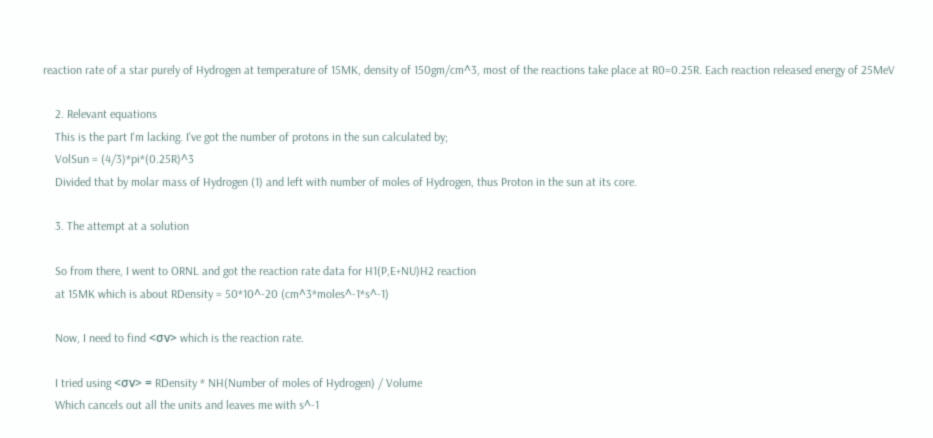reaction rate of a star purely of Hydrogen at temperature of 15MK, density of 150gm/cm^3, most of the reactions take place at R0=0.25R. Each reaction released energy of 25MeV

    2. Relevant equations
    This is the part I'm lacking. I've got the number of protons in the sun calculated by;
    VolSun = (4/3)*pi*(0.25R)^3
    Divided that by molar mass of Hydrogen (1) and left with number of moles of Hydrogen, thus Proton in the sun at its core.

    3. The attempt at a solution

    So from there, I went to ORNL and got the reaction rate data for H1(P,E+NU)H2 reaction
    at 15MK which is about RDensity = 50*10^-20 (cm^3*moles^-1*s^-1)

    Now, I need to find <σv> which is the reaction rate.

    I tried using <σv> = RDensity * NH(Number of moles of Hydrogen) / Volume
    Which cancels out all the units and leaves me with s^-1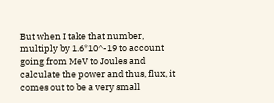But when I take that number, multiply by 1.6*10^-19 to account going from MeV to Joules and calculate the power and thus, flux, it comes out to be a very small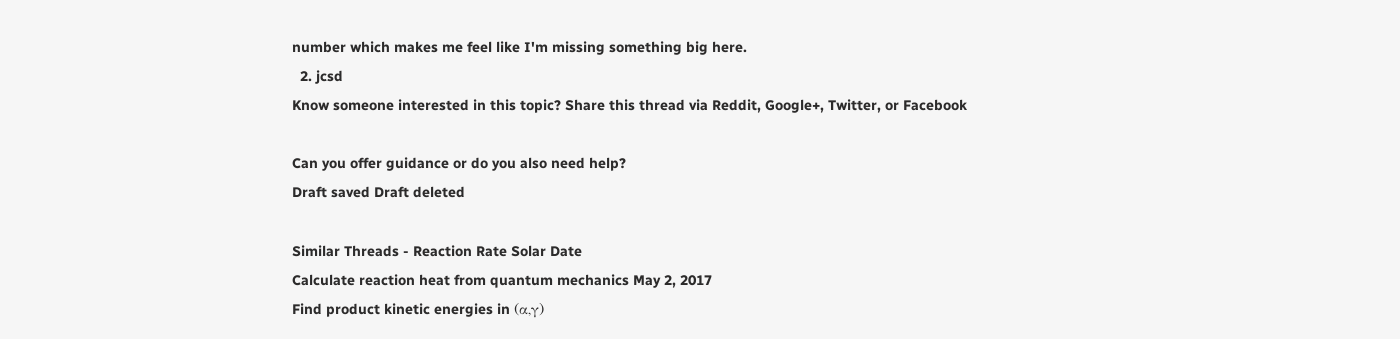number which makes me feel like I'm missing something big here.
  2. jcsd
Know someone interested in this topic? Share this thread via Reddit, Google+, Twitter, or Facebook

Can you offer guidance or do you also need help?
Draft saved Draft deleted

Similar Threads - Reaction Rate Solar Date
Calculate reaction heat from quantum mechanics May 2, 2017
Find product kinetic energies in (α,γ)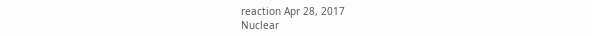reaction Apr 28, 2017
Nuclear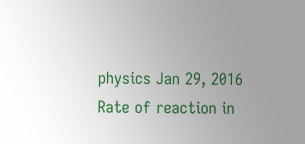physics Jan 29, 2016
Rate of reaction in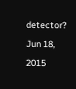detector? Jun 18, 2015